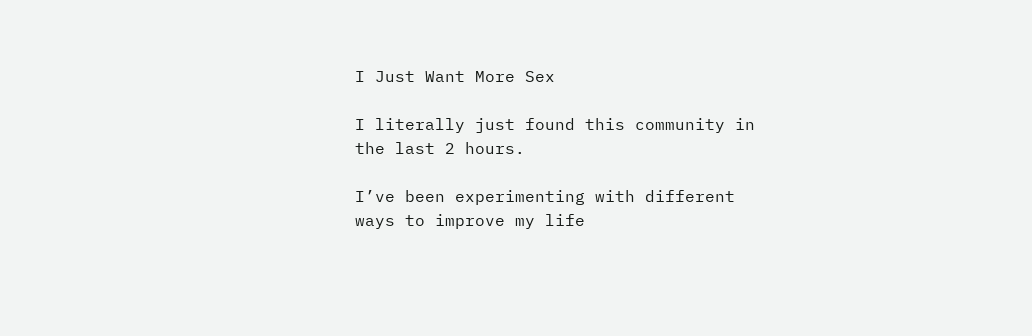I Just Want More Sex

I literally just found this community in the last 2 hours.

I’ve been experimenting with different ways to improve my life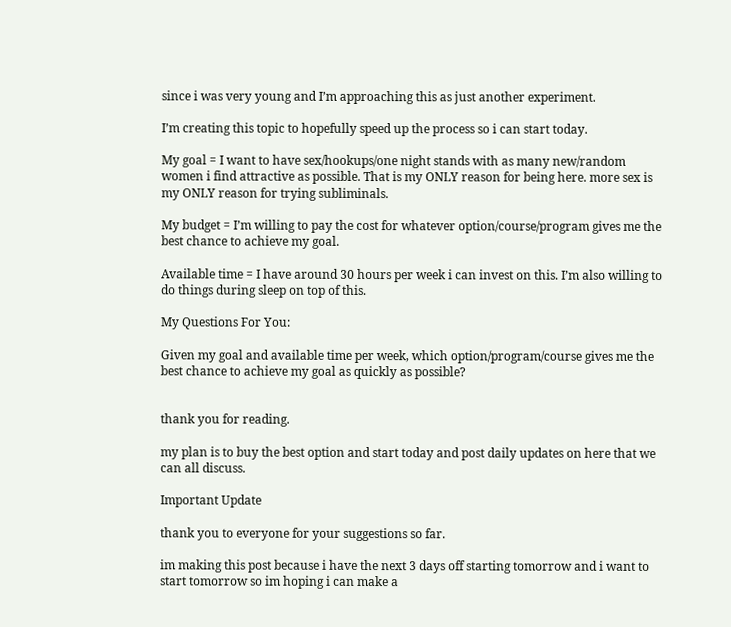since i was very young and I’m approaching this as just another experiment.

I’m creating this topic to hopefully speed up the process so i can start today.

My goal = I want to have sex/hookups/one night stands with as many new/random women i find attractive as possible. That is my ONLY reason for being here. more sex is my ONLY reason for trying subliminals.

My budget = I’m willing to pay the cost for whatever option/course/program gives me the best chance to achieve my goal.

Available time = I have around 30 hours per week i can invest on this. I’m also willing to do things during sleep on top of this.

My Questions For You:

Given my goal and available time per week, which option/program/course gives me the best chance to achieve my goal as quickly as possible?


thank you for reading.

my plan is to buy the best option and start today and post daily updates on here that we can all discuss.

Important Update

thank you to everyone for your suggestions so far.

im making this post because i have the next 3 days off starting tomorrow and i want to start tomorrow so im hoping i can make a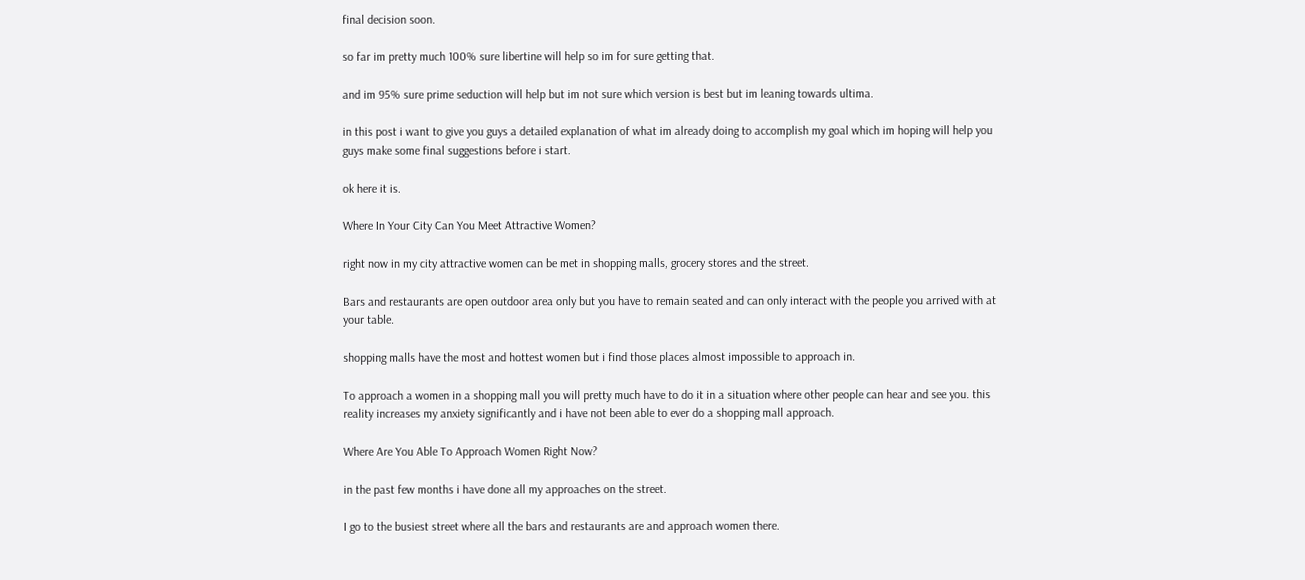final decision soon.

so far im pretty much 100% sure libertine will help so im for sure getting that.

and im 95% sure prime seduction will help but im not sure which version is best but im leaning towards ultima.

in this post i want to give you guys a detailed explanation of what im already doing to accomplish my goal which im hoping will help you guys make some final suggestions before i start.

ok here it is.

Where In Your City Can You Meet Attractive Women?

right now in my city attractive women can be met in shopping malls, grocery stores and the street.

Bars and restaurants are open outdoor area only but you have to remain seated and can only interact with the people you arrived with at your table.

shopping malls have the most and hottest women but i find those places almost impossible to approach in.

To approach a women in a shopping mall you will pretty much have to do it in a situation where other people can hear and see you. this reality increases my anxiety significantly and i have not been able to ever do a shopping mall approach.

Where Are You Able To Approach Women Right Now?

in the past few months i have done all my approaches on the street.

I go to the busiest street where all the bars and restaurants are and approach women there.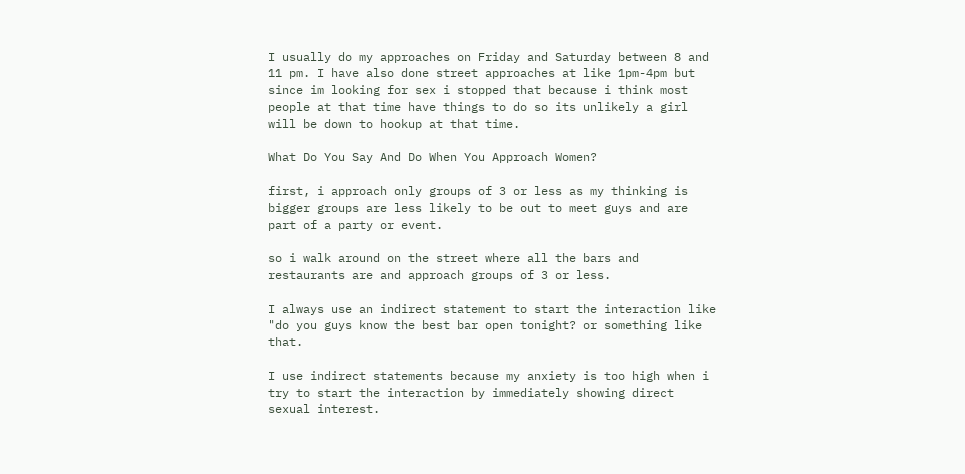I usually do my approaches on Friday and Saturday between 8 and 11 pm. I have also done street approaches at like 1pm-4pm but since im looking for sex i stopped that because i think most people at that time have things to do so its unlikely a girl will be down to hookup at that time.

What Do You Say And Do When You Approach Women?

first, i approach only groups of 3 or less as my thinking is bigger groups are less likely to be out to meet guys and are part of a party or event.

so i walk around on the street where all the bars and restaurants are and approach groups of 3 or less.

I always use an indirect statement to start the interaction like "do you guys know the best bar open tonight? or something like that.

I use indirect statements because my anxiety is too high when i try to start the interaction by immediately showing direct sexual interest.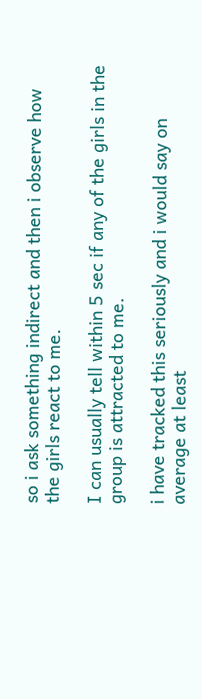so i ask something indirect and then i observe how the girls react to me.

I can usually tell within 5 sec if any of the girls in the group is attracted to me.

i have tracked this seriously and i would say on average at least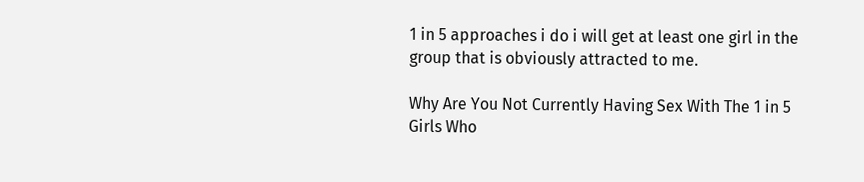1 in 5 approaches i do i will get at least one girl in the group that is obviously attracted to me.

Why Are You Not Currently Having Sex With The 1 in 5 Girls Who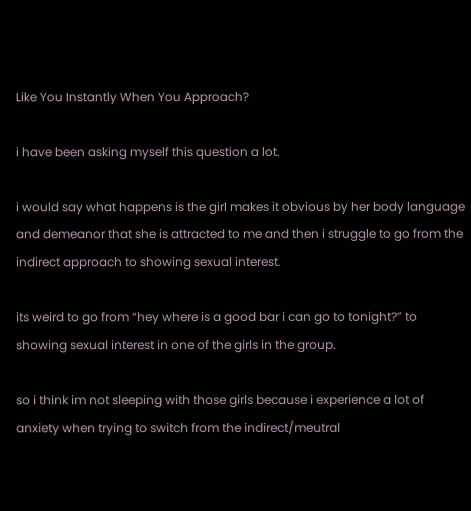Like You Instantly When You Approach?

i have been asking myself this question a lot.

i would say what happens is the girl makes it obvious by her body language and demeanor that she is attracted to me and then i struggle to go from the indirect approach to showing sexual interest.

its weird to go from “hey where is a good bar i can go to tonight?” to showing sexual interest in one of the girls in the group.

so i think im not sleeping with those girls because i experience a lot of anxiety when trying to switch from the indirect/meutral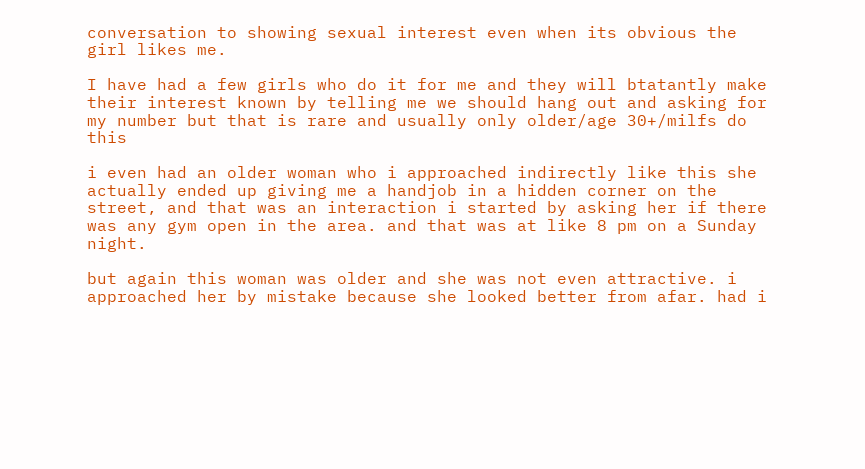conversation to showing sexual interest even when its obvious the girl likes me.

I have had a few girls who do it for me and they will btatantly make their interest known by telling me we should hang out and asking for my number but that is rare and usually only older/age 30+/milfs do this

i even had an older woman who i approached indirectly like this she actually ended up giving me a handjob in a hidden corner on the street, and that was an interaction i started by asking her if there was any gym open in the area. and that was at like 8 pm on a Sunday night.

but again this woman was older and she was not even attractive. i approached her by mistake because she looked better from afar. had i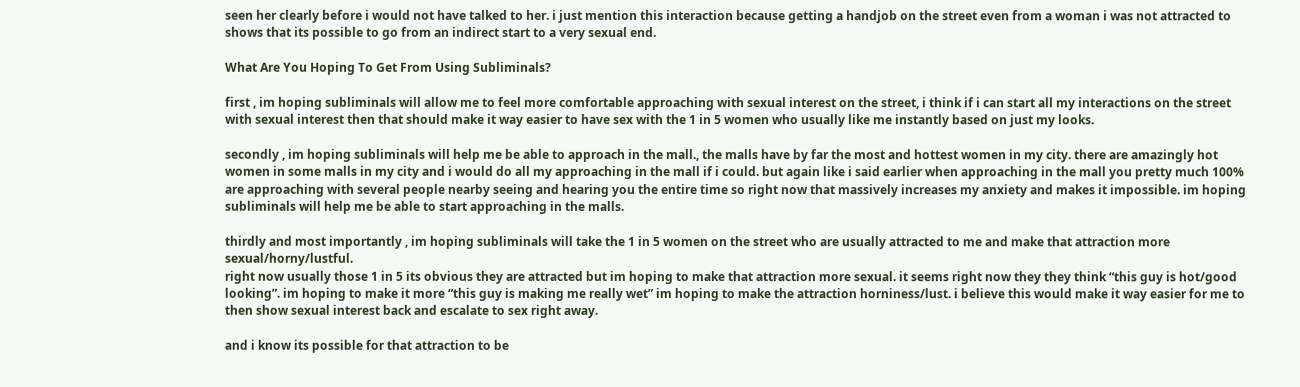seen her clearly before i would not have talked to her. i just mention this interaction because getting a handjob on the street even from a woman i was not attracted to shows that its possible to go from an indirect start to a very sexual end.

What Are You Hoping To Get From Using Subliminals?

first , im hoping subliminals will allow me to feel more comfortable approaching with sexual interest on the street, i think if i can start all my interactions on the street with sexual interest then that should make it way easier to have sex with the 1 in 5 women who usually like me instantly based on just my looks.

secondly , im hoping subliminals will help me be able to approach in the mall., the malls have by far the most and hottest women in my city. there are amazingly hot women in some malls in my city and i would do all my approaching in the mall if i could. but again like i said earlier when approaching in the mall you pretty much 100% are approaching with several people nearby seeing and hearing you the entire time so right now that massively increases my anxiety and makes it impossible. im hoping subliminals will help me be able to start approaching in the malls.

thirdly and most importantly , im hoping subliminals will take the 1 in 5 women on the street who are usually attracted to me and make that attraction more sexual/horny/lustful.
right now usually those 1 in 5 its obvious they are attracted but im hoping to make that attraction more sexual. it seems right now they they think “this guy is hot/good looking”. im hoping to make it more “this guy is making me really wet” im hoping to make the attraction horniness/lust. i believe this would make it way easier for me to then show sexual interest back and escalate to sex right away.

and i know its possible for that attraction to be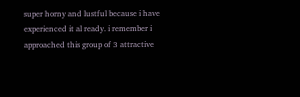super horny and lustful because i have experienced it al ready. i remember i approached this group of 3 attractive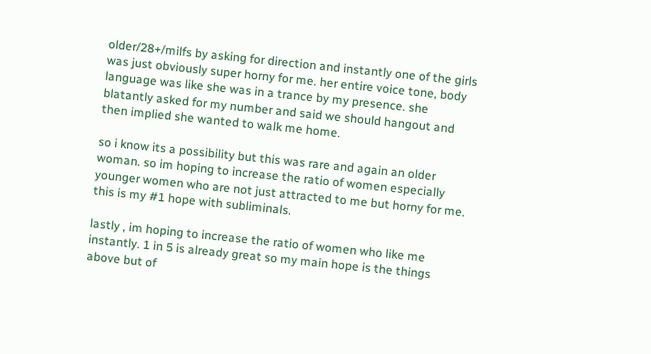older/28+/milfs by asking for direction and instantly one of the girls was just obviously super horny for me. her entire voice tone, body language was like she was in a trance by my presence. she blatantly asked for my number and said we should hangout and then implied she wanted to walk me home.

so i know its a possibility but this was rare and again an older woman. so im hoping to increase the ratio of women especially younger women who are not just attracted to me but horny for me. this is my #1 hope with subliminals.

lastly , im hoping to increase the ratio of women who like me instantly. 1 in 5 is already great so my main hope is the things above but of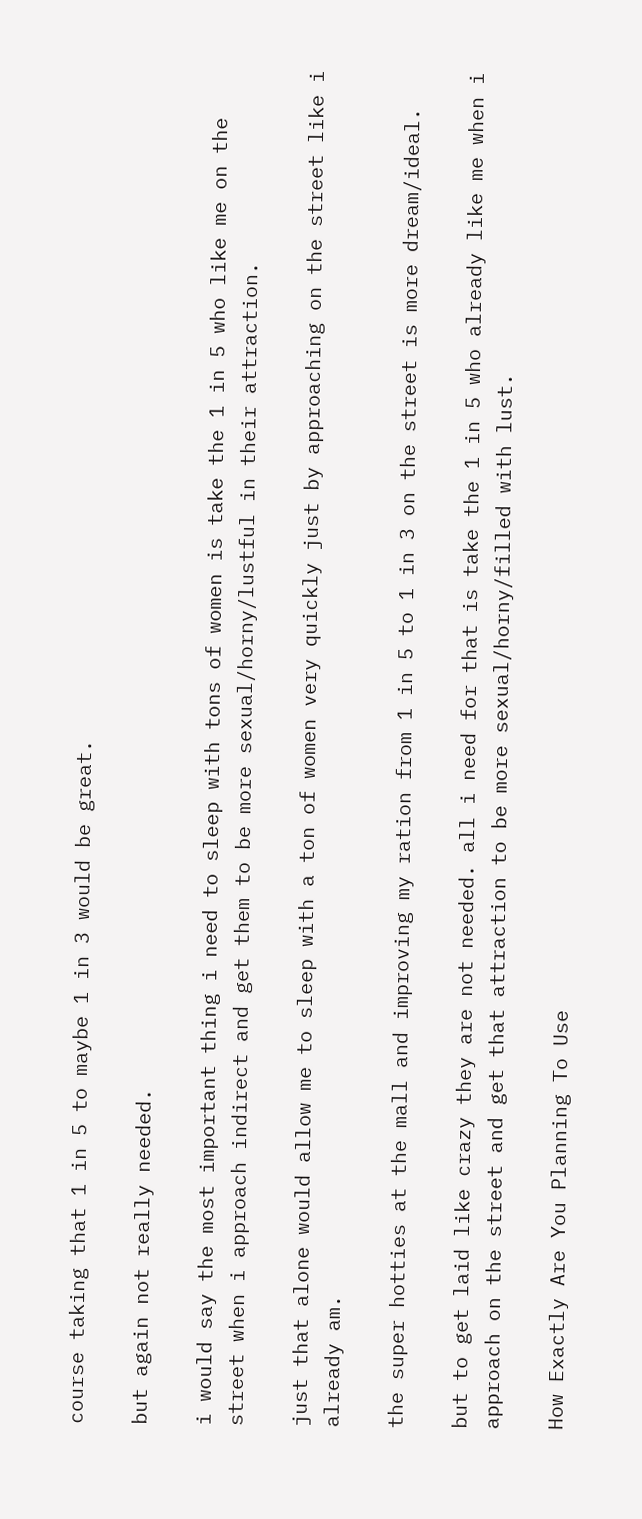course taking that 1 in 5 to maybe 1 in 3 would be great.

but again not really needed.

i would say the most important thing i need to sleep with tons of women is take the 1 in 5 who like me on the street when i approach indirect and get them to be more sexual/horny/lustful in their attraction.

just that alone would allow me to sleep with a ton of women very quickly just by approaching on the street like i already am.

the super hotties at the mall and improving my ration from 1 in 5 to 1 in 3 on the street is more dream/ideal.

but to get laid like crazy they are not needed. all i need for that is take the 1 in 5 who already like me when i approach on the street and get that attraction to be more sexual/horny/filled with lust.

How Exactly Are You Planning To Use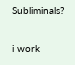Subliminals?

i work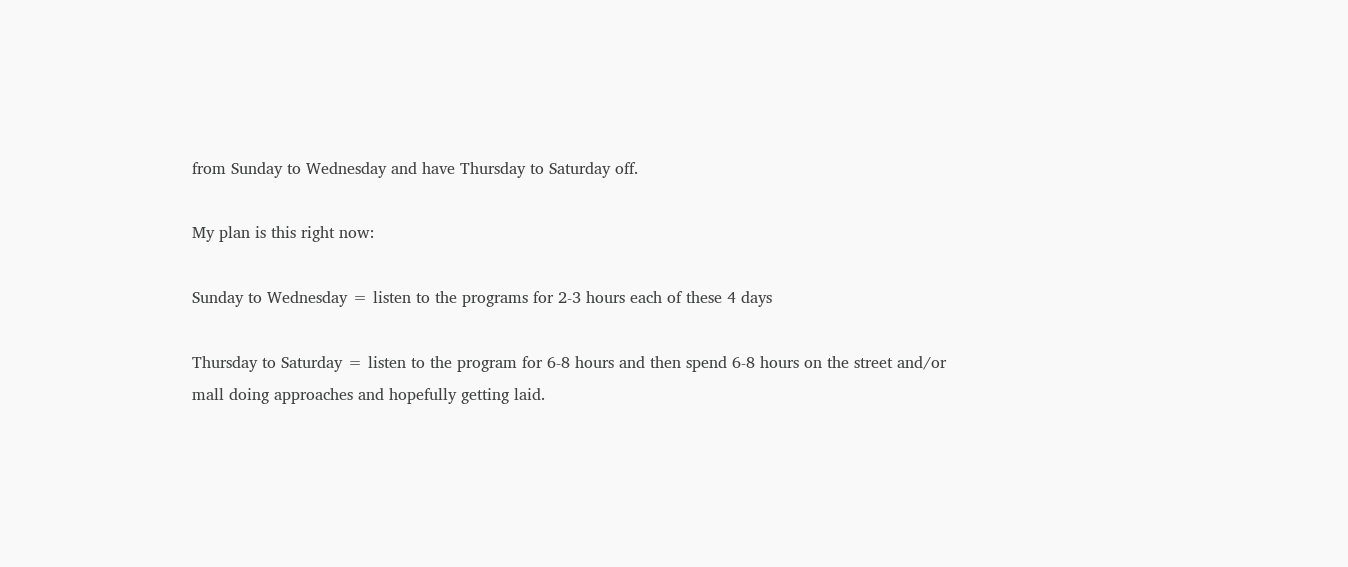from Sunday to Wednesday and have Thursday to Saturday off.

My plan is this right now:

Sunday to Wednesday = listen to the programs for 2-3 hours each of these 4 days

Thursday to Saturday = listen to the program for 6-8 hours and then spend 6-8 hours on the street and/or mall doing approaches and hopefully getting laid.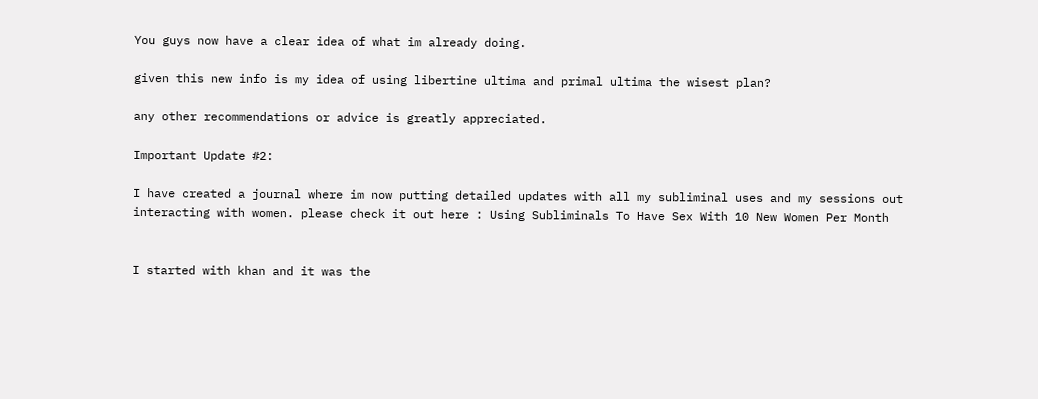You guys now have a clear idea of what im already doing.

given this new info is my idea of using libertine ultima and primal ultima the wisest plan?

any other recommendations or advice is greatly appreciated.

Important Update #2:

I have created a journal where im now putting detailed updates with all my subliminal uses and my sessions out interacting with women. please check it out here : Using Subliminals To Have Sex With 10 New Women Per Month


I started with khan and it was the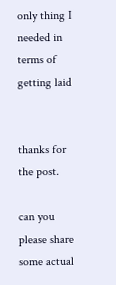only thing I needed in terms of getting laid


thanks for the post.

can you please share some actual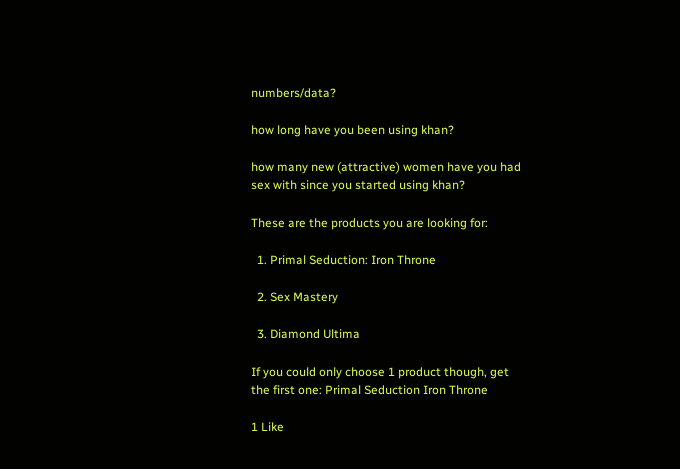numbers/data?

how long have you been using khan?

how many new (attractive) women have you had sex with since you started using khan?

These are the products you are looking for:

  1. Primal Seduction: Iron Throne

  2. Sex Mastery

  3. Diamond Ultima

If you could only choose 1 product though, get the first one: Primal Seduction Iron Throne

1 Like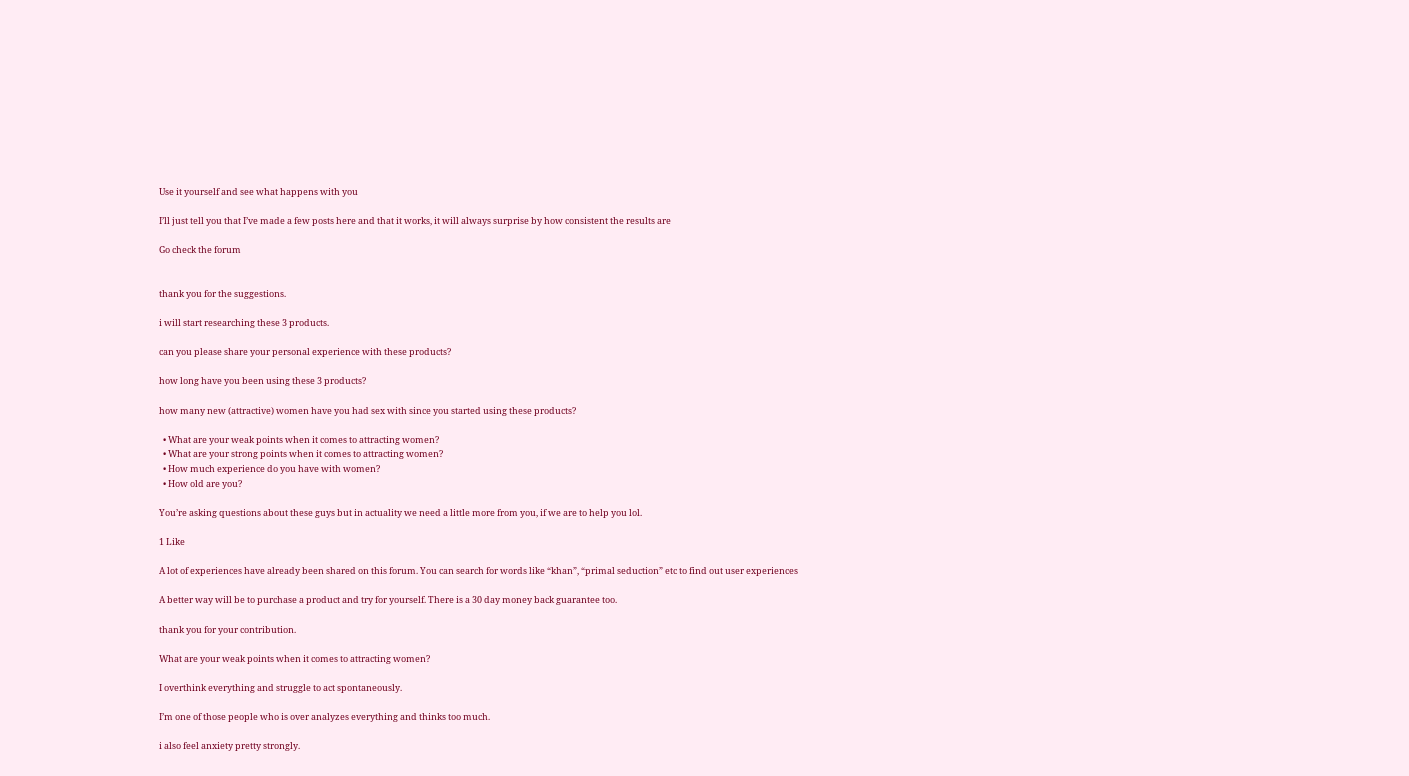Use it yourself and see what happens with you

I’ll just tell you that I’ve made a few posts here and that it works, it will always surprise by how consistent the results are

Go check the forum


thank you for the suggestions.

i will start researching these 3 products.

can you please share your personal experience with these products?

how long have you been using these 3 products?

how many new (attractive) women have you had sex with since you started using these products?

  • What are your weak points when it comes to attracting women?
  • What are your strong points when it comes to attracting women?
  • How much experience do you have with women?
  • How old are you?

You’re asking questions about these guys but in actuality we need a little more from you, if we are to help you lol.

1 Like

A lot of experiences have already been shared on this forum. You can search for words like “khan”, “primal seduction” etc to find out user experiences

A better way will be to purchase a product and try for yourself. There is a 30 day money back guarantee too.

thank you for your contribution.

What are your weak points when it comes to attracting women?

I overthink everything and struggle to act spontaneously.

I’m one of those people who is over analyzes everything and thinks too much.

i also feel anxiety pretty strongly.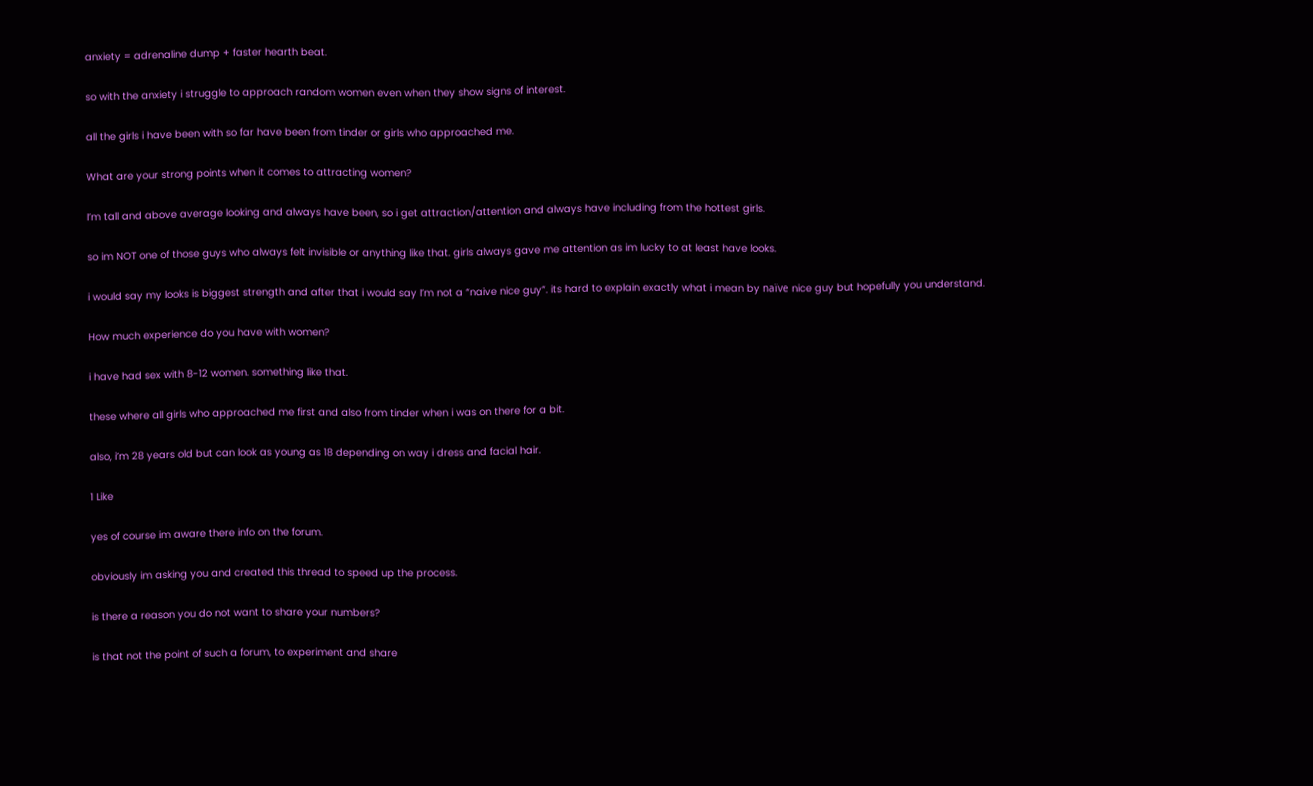anxiety = adrenaline dump + faster hearth beat.

so with the anxiety i struggle to approach random women even when they show signs of interest.

all the girls i have been with so far have been from tinder or girls who approached me.

What are your strong points when it comes to attracting women?

I’m tall and above average looking and always have been, so i get attraction/attention and always have including from the hottest girls.

so im NOT one of those guys who always felt invisible or anything like that. girls always gave me attention as im lucky to at least have looks.

i would say my looks is biggest strength and after that i would say I’m not a “naive nice guy”. its hard to explain exactly what i mean by naïve nice guy but hopefully you understand.

How much experience do you have with women?

i have had sex with 8-12 women. something like that.

these where all girls who approached me first and also from tinder when i was on there for a bit.

also, i’m 28 years old but can look as young as 18 depending on way i dress and facial hair.

1 Like

yes of course im aware there info on the forum.

obviously im asking you and created this thread to speed up the process.

is there a reason you do not want to share your numbers?

is that not the point of such a forum, to experiment and share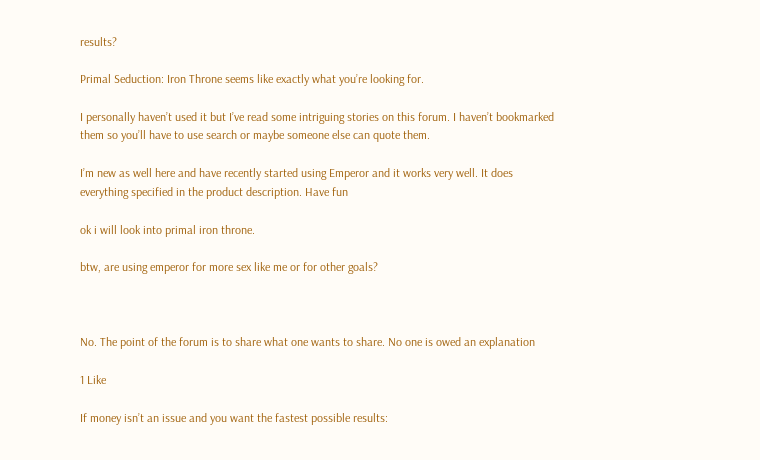results?

Primal Seduction: Iron Throne seems like exactly what you’re looking for.

I personally haven’t used it but I’ve read some intriguing stories on this forum. I haven’t bookmarked them so you’ll have to use search or maybe someone else can quote them.

I’m new as well here and have recently started using Emperor and it works very well. It does everything specified in the product description. Have fun

ok i will look into primal iron throne.

btw, are using emperor for more sex like me or for other goals?



No. The point of the forum is to share what one wants to share. No one is owed an explanation

1 Like

If money isn’t an issue and you want the fastest possible results: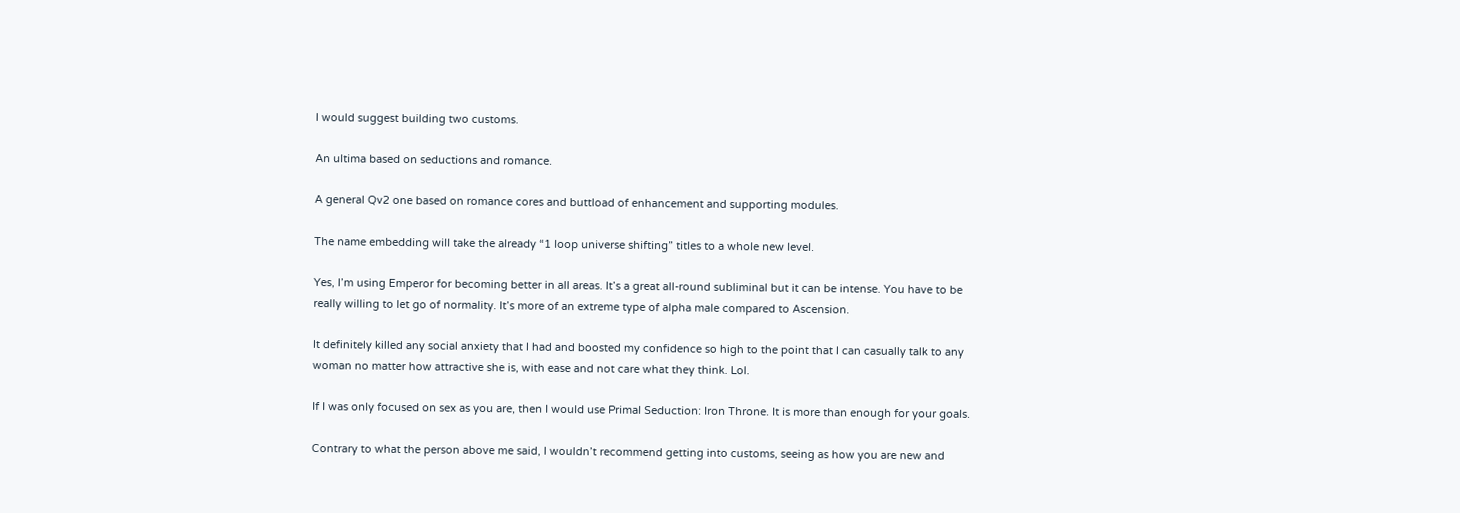I would suggest building two customs.

An ultima based on seductions and romance.

A general Qv2 one based on romance cores and buttload of enhancement and supporting modules.

The name embedding will take the already “1 loop universe shifting” titles to a whole new level.

Yes, I’m using Emperor for becoming better in all areas. It’s a great all-round subliminal but it can be intense. You have to be really willing to let go of normality. It’s more of an extreme type of alpha male compared to Ascension.

It definitely killed any social anxiety that I had and boosted my confidence so high to the point that I can casually talk to any woman no matter how attractive she is, with ease and not care what they think. Lol.

If I was only focused on sex as you are, then I would use Primal Seduction: Iron Throne. It is more than enough for your goals.

Contrary to what the person above me said, I wouldn’t recommend getting into customs, seeing as how you are new and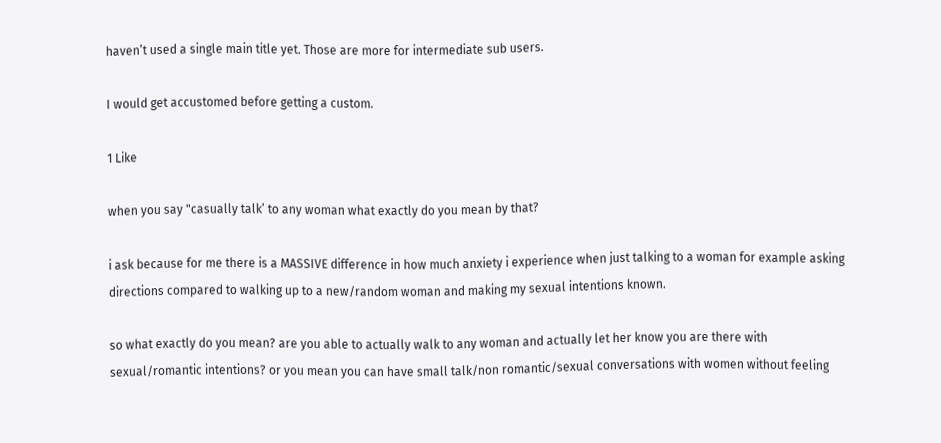haven’t used a single main title yet. Those are more for intermediate sub users.

I would get accustomed before getting a custom.

1 Like

when you say "casually talk’ to any woman what exactly do you mean by that?

i ask because for me there is a MASSIVE difference in how much anxiety i experience when just talking to a woman for example asking directions compared to walking up to a new/random woman and making my sexual intentions known.

so what exactly do you mean? are you able to actually walk to any woman and actually let her know you are there with sexual/romantic intentions? or you mean you can have small talk/non romantic/sexual conversations with women without feeling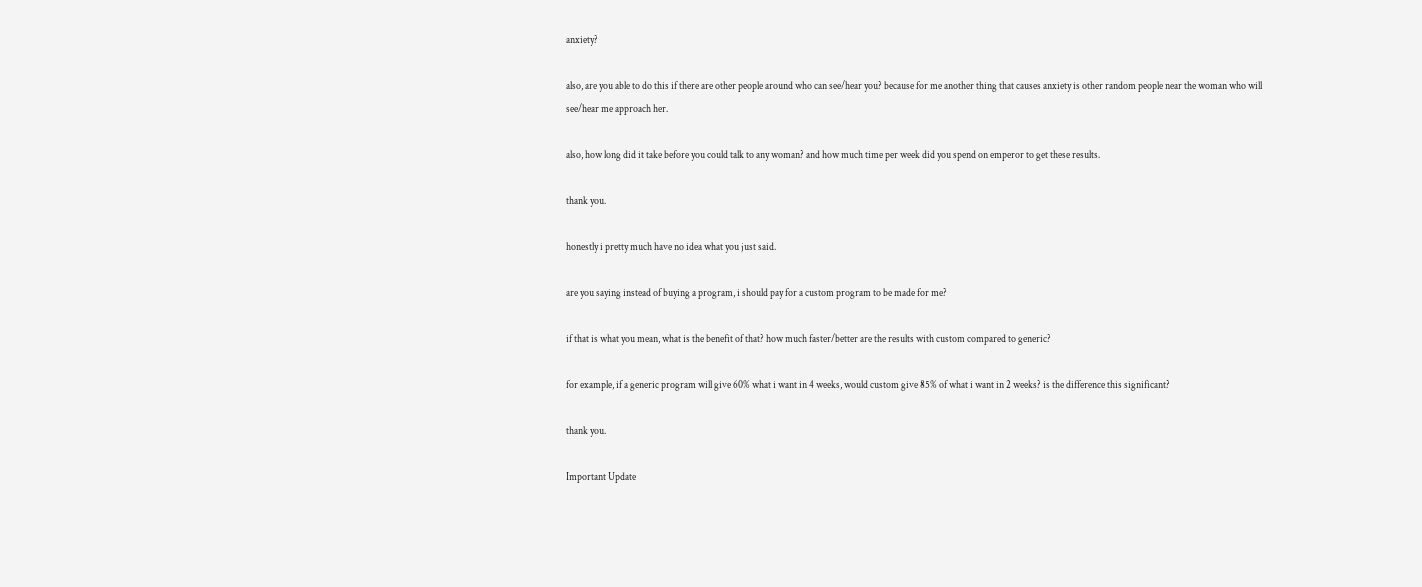anxiety?

also, are you able to do this if there are other people around who can see/hear you? because for me another thing that causes anxiety is other random people near the woman who will see/hear me approach her.

also, how long did it take before you could talk to any woman? and how much time per week did you spend on emperor to get these results.

thank you.

honestly i pretty much have no idea what you just said.

are you saying instead of buying a program, i should pay for a custom program to be made for me?

if that is what you mean, what is the benefit of that? how much faster/better are the results with custom compared to generic?

for example, if a generic program will give 60% what i want in 4 weeks, would custom give 85% of what i want in 2 weeks? is the difference this significant?

thank you.

Important Update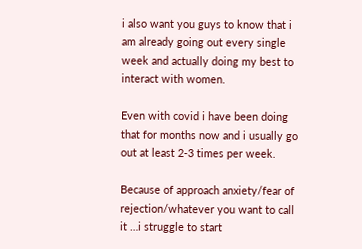i also want you guys to know that i am already going out every single week and actually doing my best to interact with women.

Even with covid i have been doing that for months now and i usually go out at least 2-3 times per week.

Because of approach anxiety/fear of rejection/whatever you want to call it …i struggle to start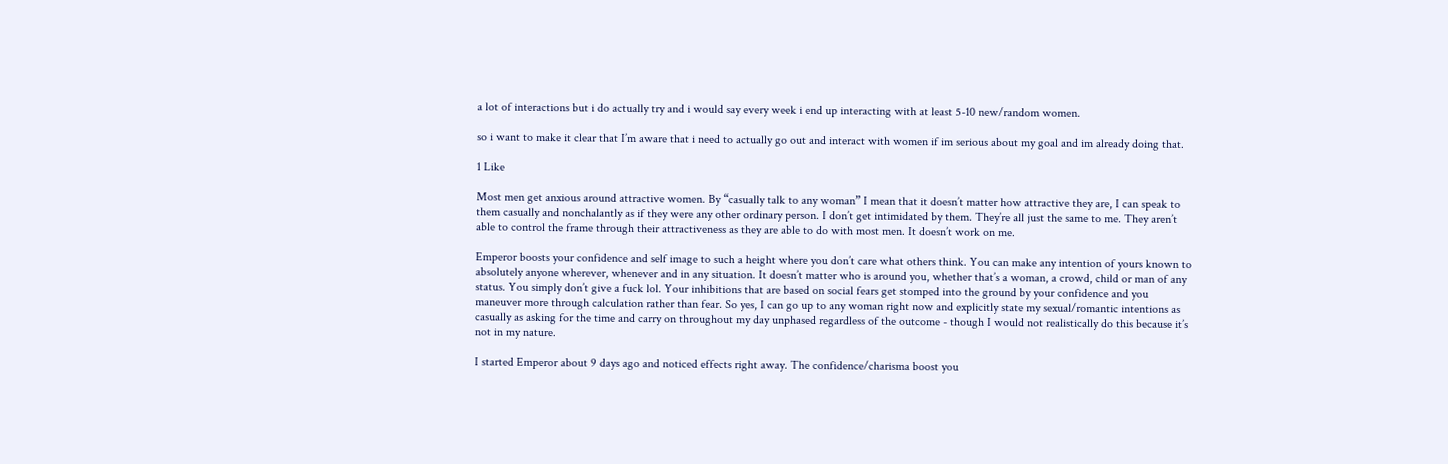a lot of interactions but i do actually try and i would say every week i end up interacting with at least 5-10 new/random women.

so i want to make it clear that I’m aware that i need to actually go out and interact with women if im serious about my goal and im already doing that.

1 Like

Most men get anxious around attractive women. By “casually talk to any woman” I mean that it doesn’t matter how attractive they are, I can speak to them casually and nonchalantly as if they were any other ordinary person. I don’t get intimidated by them. They’re all just the same to me. They aren’t able to control the frame through their attractiveness as they are able to do with most men. It doesn’t work on me.

Emperor boosts your confidence and self image to such a height where you don’t care what others think. You can make any intention of yours known to absolutely anyone wherever, whenever and in any situation. It doesn’t matter who is around you, whether that’s a woman, a crowd, child or man of any status. You simply don’t give a fuck lol. Your inhibitions that are based on social fears get stomped into the ground by your confidence and you maneuver more through calculation rather than fear. So yes, I can go up to any woman right now and explicitly state my sexual/romantic intentions as casually as asking for the time and carry on throughout my day unphased regardless of the outcome - though I would not realistically do this because it’s not in my nature.

I started Emperor about 9 days ago and noticed effects right away. The confidence/charisma boost you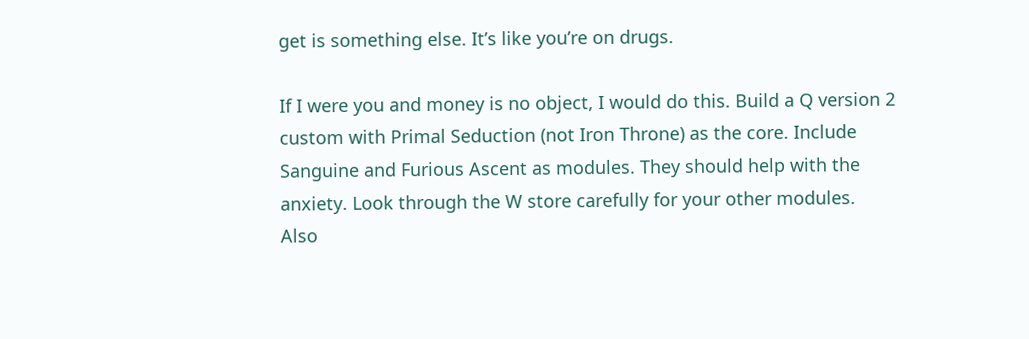get is something else. It’s like you’re on drugs.

If I were you and money is no object, I would do this. Build a Q version 2 custom with Primal Seduction (not Iron Throne) as the core. Include Sanguine and Furious Ascent as modules. They should help with the anxiety. Look through the W store carefully for your other modules. Also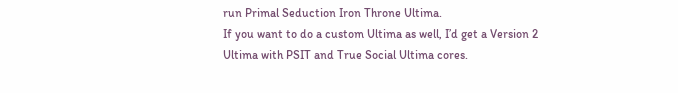run Primal Seduction Iron Throne Ultima.
If you want to do a custom Ultima as well, I’d get a Version 2 Ultima with PSIT and True Social Ultima cores.